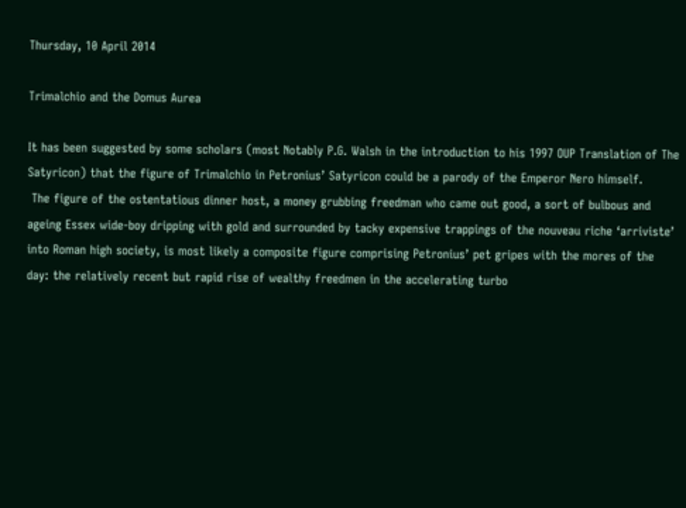Thursday, 10 April 2014

Trimalchio and the Domus Aurea

It has been suggested by some scholars (most Notably P.G. Walsh in the introduction to his 1997 OUP Translation of The Satyricon) that the figure of Trimalchio in Petronius’ Satyricon could be a parody of the Emperor Nero himself.
 The figure of the ostentatious dinner host, a money grubbing freedman who came out good, a sort of bulbous and ageing Essex wide-boy dripping with gold and surrounded by tacky expensive trappings of the nouveau riche ‘arriviste’ into Roman high society, is most likely a composite figure comprising Petronius’ pet gripes with the mores of the day: the relatively recent but rapid rise of wealthy freedmen in the accelerating turbo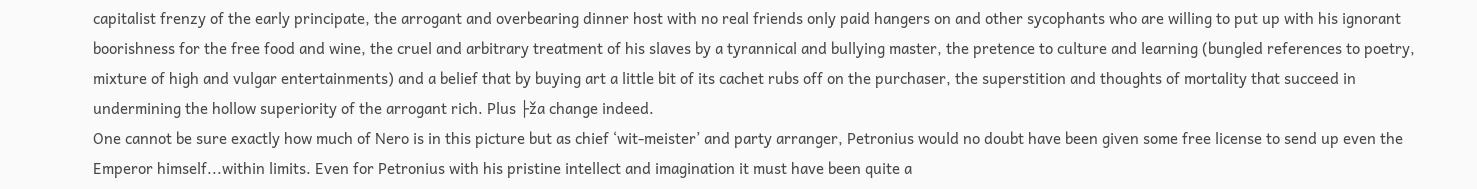capitalist frenzy of the early principate, the arrogant and overbearing dinner host with no real friends only paid hangers on and other sycophants who are willing to put up with his ignorant boorishness for the free food and wine, the cruel and arbitrary treatment of his slaves by a tyrannical and bullying master, the pretence to culture and learning (bungled references to poetry, mixture of high and vulgar entertainments) and a belief that by buying art a little bit of its cachet rubs off on the purchaser, the superstition and thoughts of mortality that succeed in undermining the hollow superiority of the arrogant rich. Plus ├ža change indeed.
One cannot be sure exactly how much of Nero is in this picture but as chief ‘wit-meister’ and party arranger, Petronius would no doubt have been given some free license to send up even the Emperor himself...within limits. Even for Petronius with his pristine intellect and imagination it must have been quite a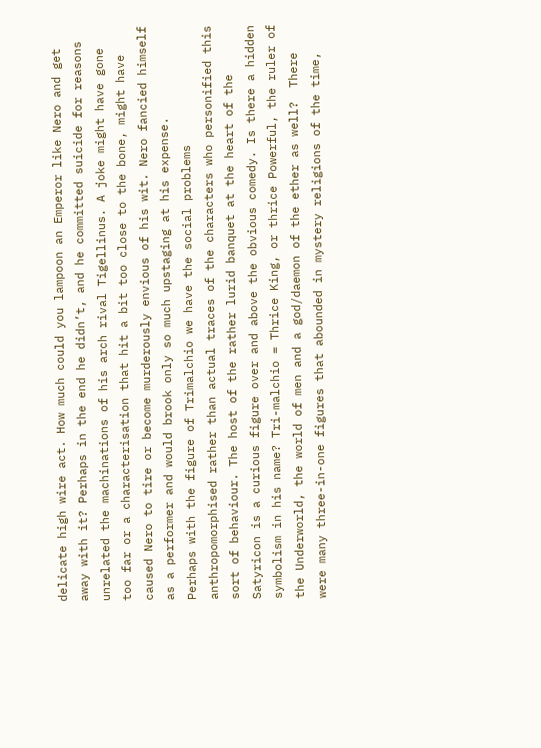delicate high wire act. How much could you lampoon an Emperor like Nero and get away with it? Perhaps in the end he didn’t, and he committed suicide for reasons unrelated the machinations of his arch rival Tigellinus. A joke might have gone too far or a characterisation that hit a bit too close to the bone, might have caused Nero to tire or become murderously envious of his wit. Nero fancied himself as a performer and would brook only so much upstaging at his expense.
Perhaps with the figure of Trimalchio we have the social problems anthropomorphised rather than actual traces of the characters who personified this sort of behaviour. The host of the rather lurid banquet at the heart of the Satyricon is a curious figure over and above the obvious comedy. Is there a hidden symbolism in his name? Tri-malchio = Thrice King, or thrice Powerful, the ruler of the Underworld, the world of men and a god/daemon of the ether as well?  There were many three-in-one figures that abounded in mystery religions of the time,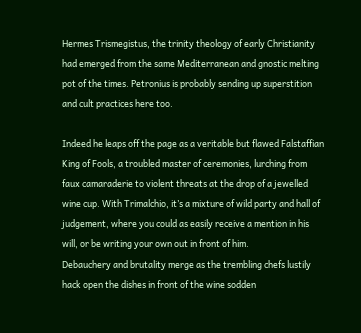Hermes Trismegistus, the trinity theology of early Christianity had emerged from the same Mediterranean and gnostic melting pot of the times. Petronius is probably sending up superstition and cult practices here too.

Indeed he leaps off the page as a veritable but flawed Falstaffian King of Fools, a troubled master of ceremonies, lurching from faux camaraderie to violent threats at the drop of a jewelled wine cup. With Trimalchio, it’s a mixture of wild party and hall of judgement, where you could as easily receive a mention in his will, or be writing your own out in front of him.
Debauchery and brutality merge as the trembling chefs lustily hack open the dishes in front of the wine sodden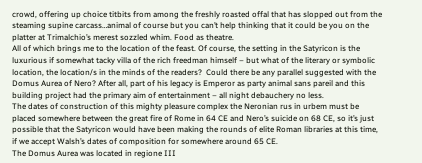crowd, offering up choice titbits from among the freshly roasted offal that has slopped out from the steaming supine carcass…animal of course but you can’t help thinking that it could be you on the platter at Trimalchio’s merest sozzled whim. Food as theatre.
All of which brings me to the location of the feast. Of course, the setting in the Satyricon is the luxurious if somewhat tacky villa of the rich freedman himself – but what of the literary or symbolic location, the location/s in the minds of the readers?  Could there be any parallel suggested with the Domus Aurea of Nero? After all, part of his legacy is Emperor as party animal sans pareil and this building project had the primary aim of entertainment – all night debauchery no less.
The dates of construction of this mighty pleasure complex the Neronian rus in urbem must be placed somewhere between the great fire of Rome in 64 CE and Nero’s suicide on 68 CE, so it’s just possible that the Satyricon would have been making the rounds of elite Roman libraries at this time, if we accept Walsh’s dates of composition for somewhere around 65 CE.
The Domus Aurea was located in regione III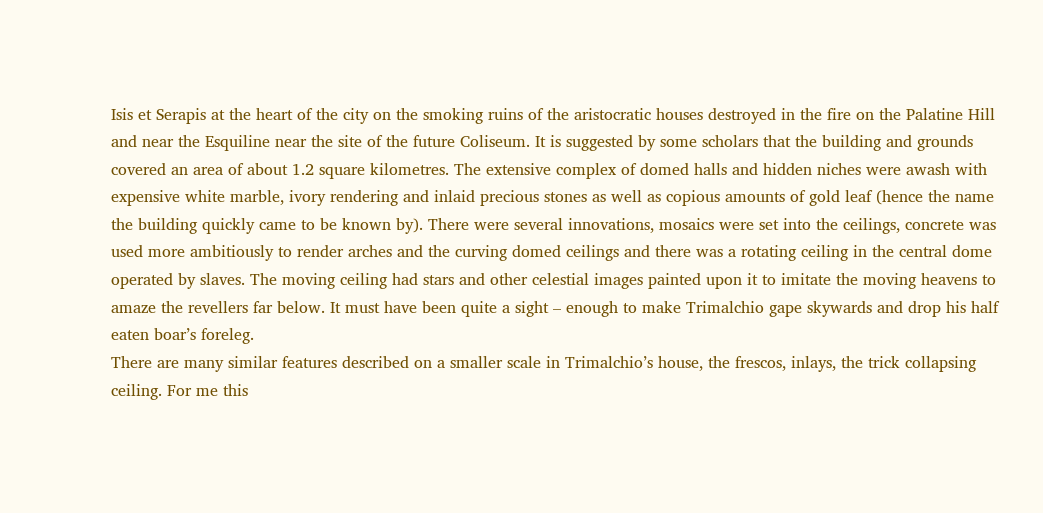Isis et Serapis at the heart of the city on the smoking ruins of the aristocratic houses destroyed in the fire on the Palatine Hill and near the Esquiline near the site of the future Coliseum. It is suggested by some scholars that the building and grounds covered an area of about 1.2 square kilometres. The extensive complex of domed halls and hidden niches were awash with expensive white marble, ivory rendering and inlaid precious stones as well as copious amounts of gold leaf (hence the name the building quickly came to be known by). There were several innovations, mosaics were set into the ceilings, concrete was used more ambitiously to render arches and the curving domed ceilings and there was a rotating ceiling in the central dome operated by slaves. The moving ceiling had stars and other celestial images painted upon it to imitate the moving heavens to amaze the revellers far below. It must have been quite a sight – enough to make Trimalchio gape skywards and drop his half eaten boar’s foreleg.
There are many similar features described on a smaller scale in Trimalchio’s house, the frescos, inlays, the trick collapsing ceiling. For me this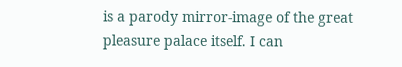is a parody mirror-image of the great pleasure palace itself. I can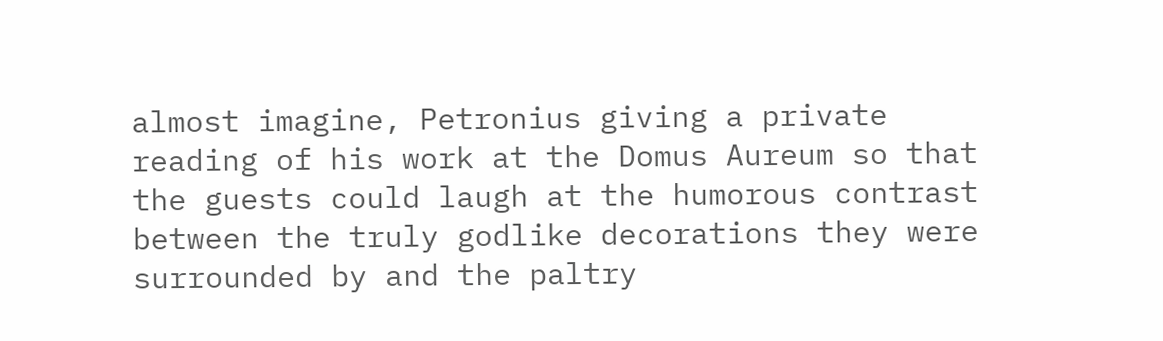almost imagine, Petronius giving a private reading of his work at the Domus Aureum so that the guests could laugh at the humorous contrast between the truly godlike decorations they were surrounded by and the paltry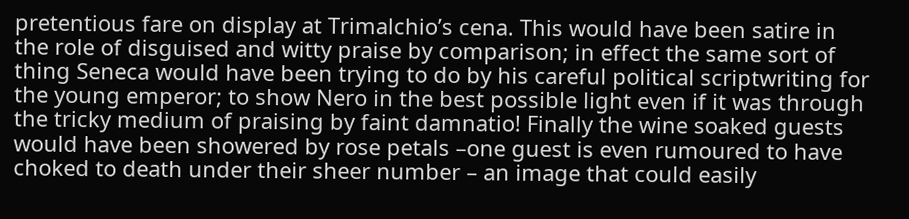pretentious fare on display at Trimalchio’s cena. This would have been satire in the role of disguised and witty praise by comparison; in effect the same sort of thing Seneca would have been trying to do by his careful political scriptwriting for the young emperor; to show Nero in the best possible light even if it was through the tricky medium of praising by faint damnatio! Finally the wine soaked guests would have been showered by rose petals –one guest is even rumoured to have choked to death under their sheer number – an image that could easily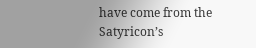have come from the Satyricon’s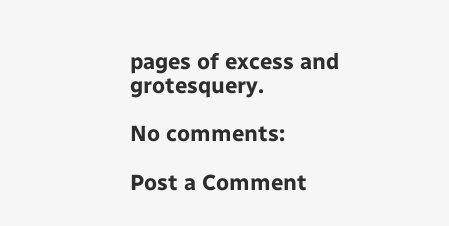pages of excess and grotesquery.

No comments:

Post a Comment